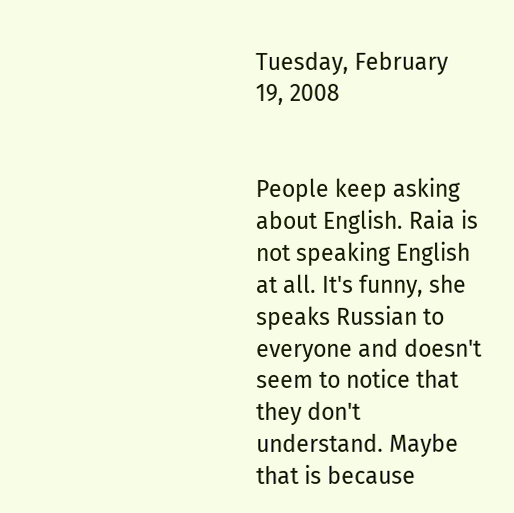Tuesday, February 19, 2008


People keep asking about English. Raia is not speaking English at all. It's funny, she speaks Russian to everyone and doesn't seem to notice that they don't understand. Maybe that is because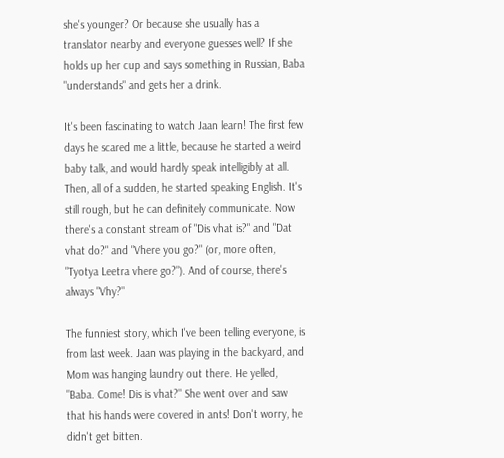she's younger? Or because she usually has a translator nearby and everyone guesses well? If she holds up her cup and says something in Russian, Baba "understands" and gets her a drink.

It's been fascinating to watch Jaan learn! The first few days he scared me a little, because he started a weird baby talk, and would hardly speak intelligibly at all. Then, all of a sudden, he started speaking English. It's still rough, but he can definitely communicate. Now there's a constant stream of "Dis vhat is?" and "Dat vhat do?" and "Vhere you go?" (or, more often, "Tyotya Leetra vhere go?"). And of course, there's always "Vhy?"

The funniest story, which I've been telling everyone, is from last week. Jaan was playing in the backyard, and Mom was hanging laundry out there. He yelled, "Baba. Come! Dis is vhat?" She went over and saw that his hands were covered in ants! Don't worry, he didn't get bitten.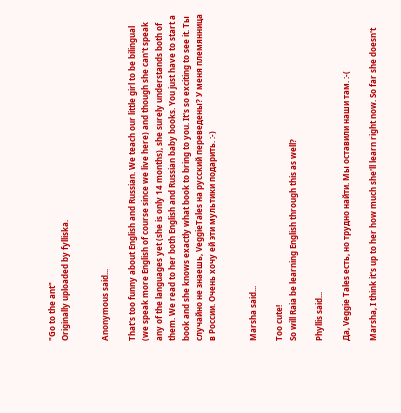"Go to the ant"
Originally uploaded by fylliska.


Anonymous said...

That's too funny about English and Russian. We teach our little girl to be bilingual (we speak more English of course since we live here) and though she can't speak any of the languages yet (she is only 14 months), she surely understands both of them. We read to her both English and Russian baby books. You just have to start a book and she knows exactly what book to bring to you. It's so exciting to see it. Ты случайно не знаешь, VeggieTales на русский переведены? У меня племянница в России. Очень хочу ей эти мультики подарить. :-)


Marsha said...

Too cute!
So will Raia be learning English through this as well?

Phyllis said...

Да, Veggie Tales есть, но трудно найти. Мы оставили наши там. :-(

Marsha, I think it's up to her how much she'll learn right now. So far she doesn't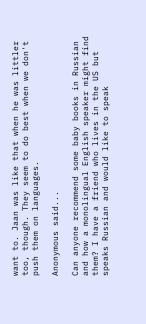want to. Jaan was like that when he was littler too, though. They seem to do best when we don't push them on languages.

Anonymous said...

Can anyone recommend some baby books in Russian and how a monolingual English speaker might find them? I have a friend who lives in the US but speaks Russian and would like to speak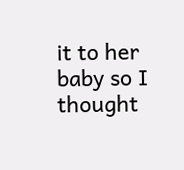it to her baby so I thought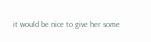it would be nice to give her some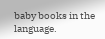baby books in the language.